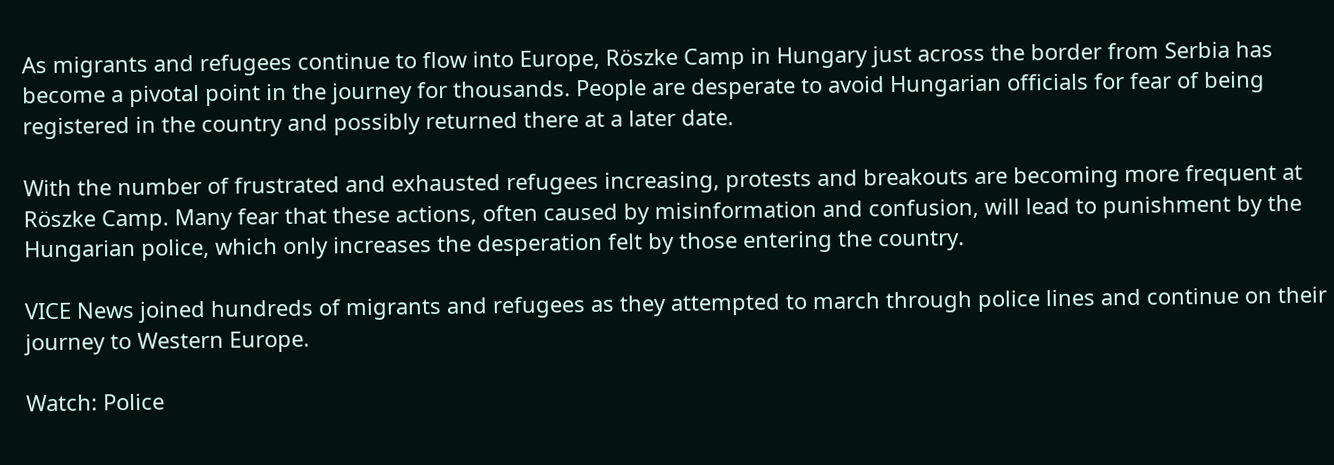As migrants and refugees continue to flow into Europe, Röszke Camp in Hungary just across the border from Serbia has become a pivotal point in the journey for thousands. People are desperate to avoid Hungarian officials for fear of being registered in the country and possibly returned there at a later date.

With the number of frustrated and exhausted refugees increasing, protests and breakouts are becoming more frequent at Röszke Camp. Many fear that these actions, often caused by misinformation and confusion, will lead to punishment by the Hungarian police, which only increases the desperation felt by those entering the country.

VICE News joined hundreds of migrants and refugees as they attempted to march through police lines and continue on their journey to Western Europe.

Watch: Police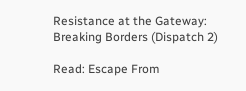Resistance at the Gateway: Breaking Borders (Dispatch 2)

Read: Escape From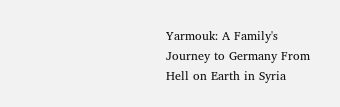Yarmouk: A Family's Journey to Germany From Hell on Earth in Syria